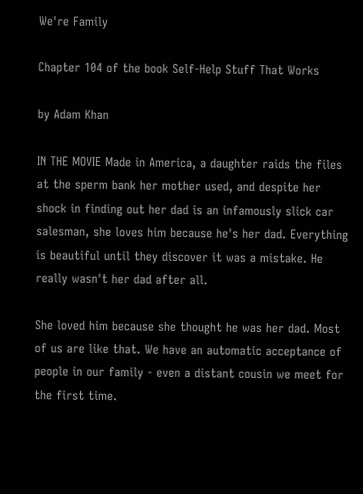We're Family

Chapter 104 of the book Self-Help Stuff That Works

by Adam Khan

IN THE MOVIE Made in America, a daughter raids the files at the sperm bank her mother used, and despite her shock in finding out her dad is an infamously slick car salesman, she loves him because he's her dad. Everything is beautiful until they discover it was a mistake. He really wasn't her dad after all.

She loved him because she thought he was her dad. Most of us are like that. We have an automatic acceptance of people in our family - even a distant cousin we meet for the first time.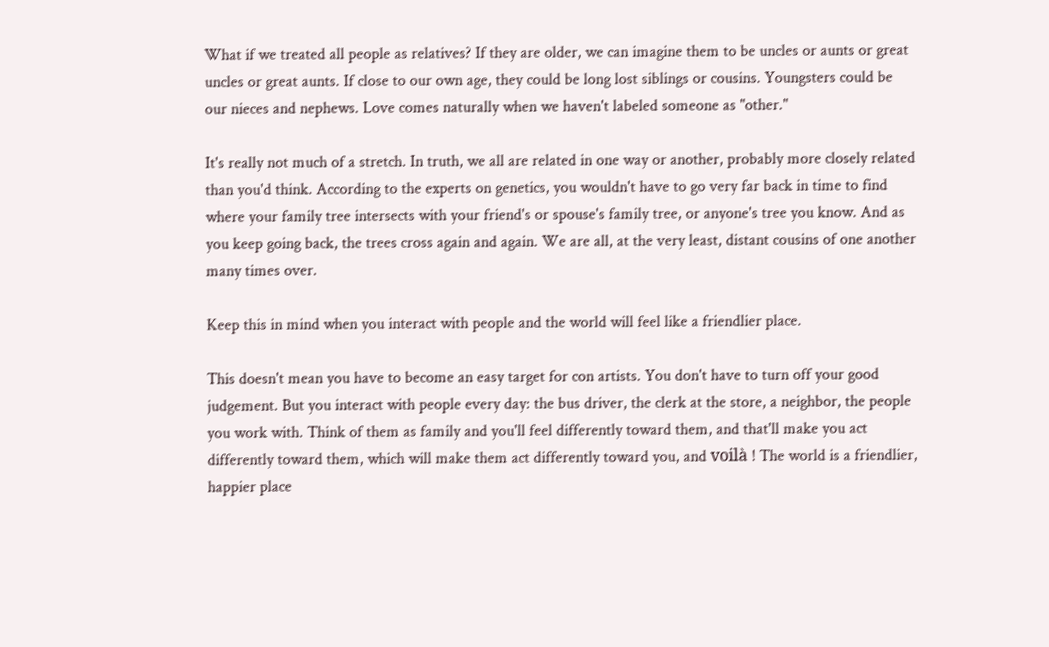What if we treated all people as relatives? If they are older, we can imagine them to be uncles or aunts or great uncles or great aunts. If close to our own age, they could be long lost siblings or cousins. Youngsters could be our nieces and nephews. Love comes naturally when we haven't labeled someone as "other."

It's really not much of a stretch. In truth, we all are related in one way or another, probably more closely related than you'd think. According to the experts on genetics, you wouldn't have to go very far back in time to find where your family tree intersects with your friend's or spouse's family tree, or anyone's tree you know. And as you keep going back, the trees cross again and again. We are all, at the very least, distant cousins of one another many times over.

Keep this in mind when you interact with people and the world will feel like a friendlier place.

This doesn't mean you have to become an easy target for con artists. You don't have to turn off your good judgement. But you interact with people every day: the bus driver, the clerk at the store, a neighbor, the people you work with. Think of them as family and you'll feel differently toward them, and that'll make you act differently toward them, which will make them act differently toward you, and voilà ! The world is a friendlier, happier place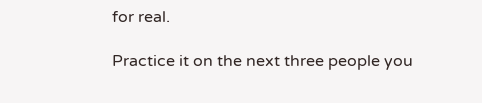for real.

Practice it on the next three people you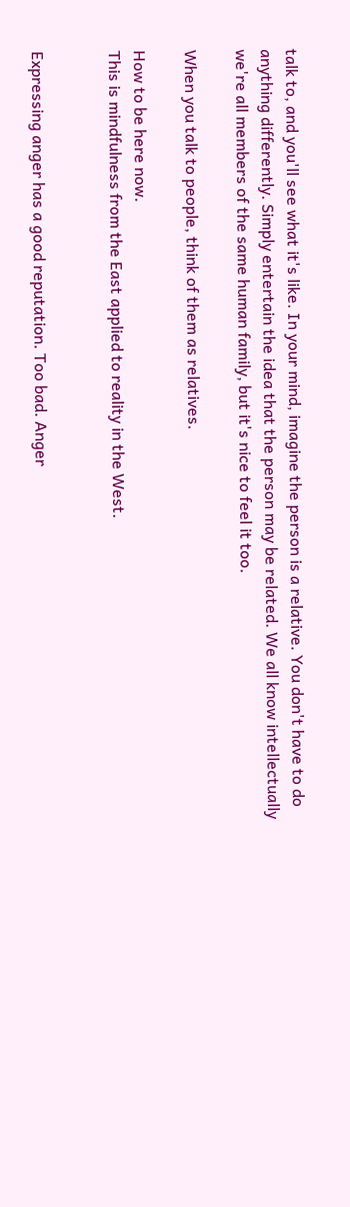talk to, and you'll see what it's like. In your mind, imagine the person is a relative. You don't have to do anything differently. Simply entertain the idea that the person may be related. We all know intellectually we're all members of the same human family, but it's nice to feel it too.

When you talk to people, think of them as relatives.

How to be here now.
This is mindfulness from the East applied to reality in the West.


Expressing anger has a good reputation. Too bad. Anger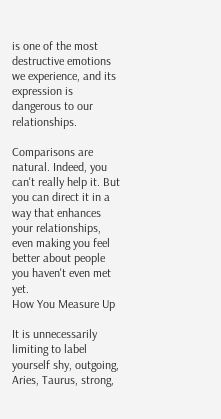is one of the most destructive emotions we experience, and its expression is dangerous to our relationships.

Comparisons are natural. Indeed, you can't really help it. But you can direct it in a way that enhances your relationships, even making you feel better about people you haven't even met yet.
How You Measure Up

It is unnecessarily limiting to label yourself shy, outgoing, Aries, Taurus, strong,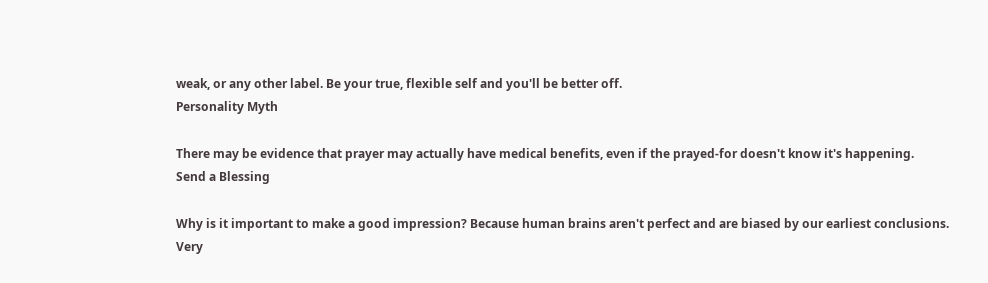weak, or any other label. Be your true, flexible self and you'll be better off.
Personality Myth

There may be evidence that prayer may actually have medical benefits, even if the prayed-for doesn't know it's happening.
Send a Blessing

Why is it important to make a good impression? Because human brains aren't perfect and are biased by our earliest conclusions.
Very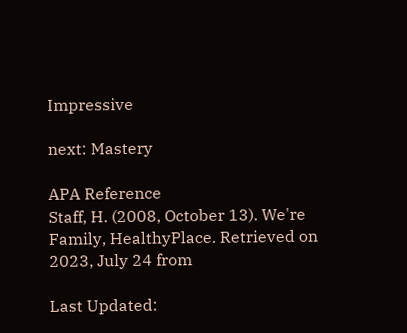Impressive

next: Mastery

APA Reference
Staff, H. (2008, October 13). We're Family, HealthyPlace. Retrieved on 2023, July 24 from

Last Updated: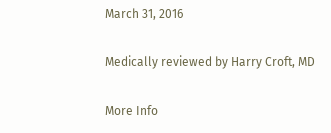March 31, 2016

Medically reviewed by Harry Croft, MD

More Info